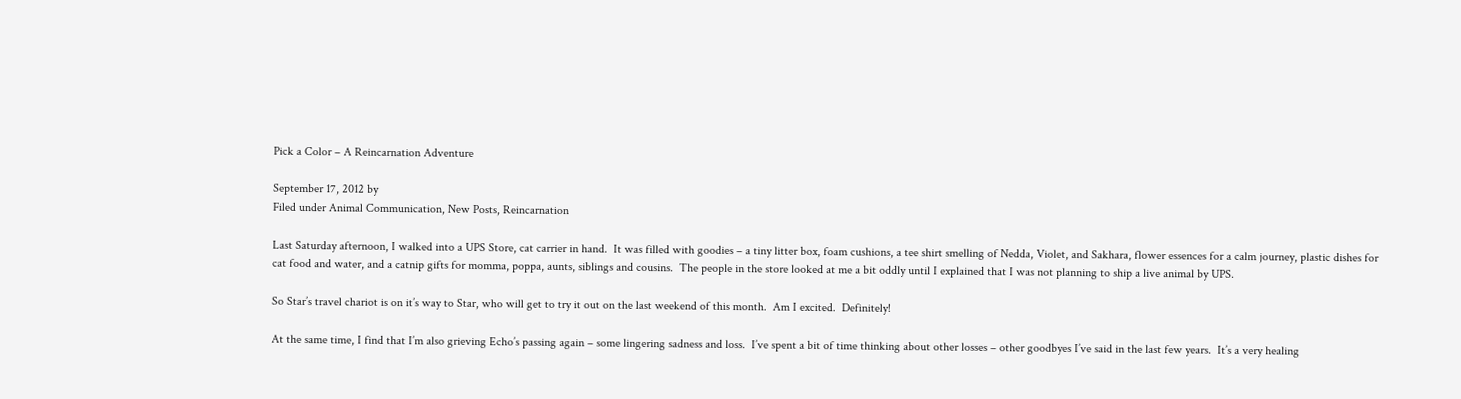Pick a Color – A Reincarnation Adventure

September 17, 2012 by
Filed under Animal Communication, New Posts, Reincarnation

Last Saturday afternoon, I walked into a UPS Store, cat carrier in hand.  It was filled with goodies – a tiny litter box, foam cushions, a tee shirt smelling of Nedda, Violet, and Sakhara, flower essences for a calm journey, plastic dishes for cat food and water, and a catnip gifts for momma, poppa, aunts, siblings and cousins.  The people in the store looked at me a bit oddly until I explained that I was not planning to ship a live animal by UPS.

So Star’s travel chariot is on it’s way to Star, who will get to try it out on the last weekend of this month.  Am I excited.  Definitely!

At the same time, I find that I’m also grieving Echo’s passing again – some lingering sadness and loss.  I’ve spent a bit of time thinking about other losses – other goodbyes I’ve said in the last few years.  It’s a very healing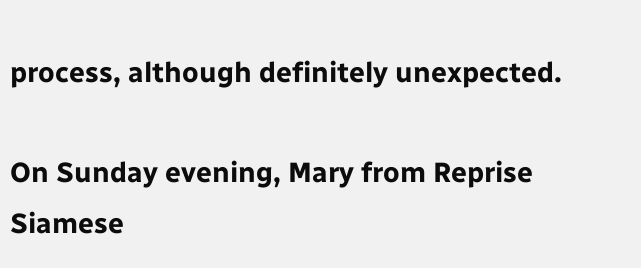process, although definitely unexpected.

On Sunday evening, Mary from Reprise Siamese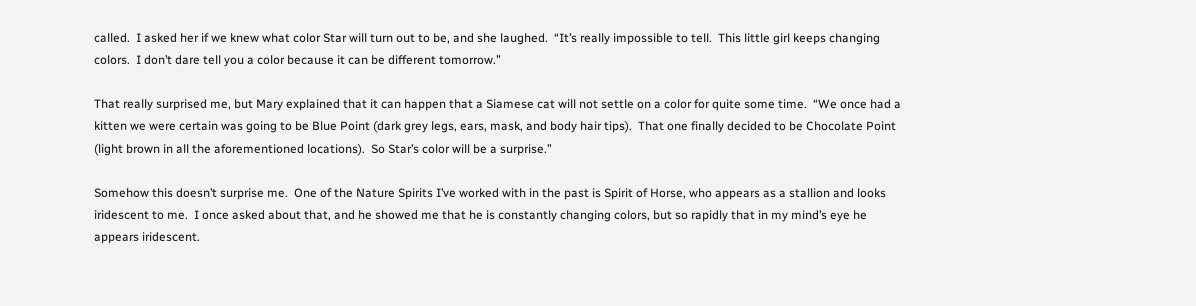called.  I asked her if we knew what color Star will turn out to be, and she laughed.  “It’s really impossible to tell.  This little girl keeps changing colors.  I don’t dare tell you a color because it can be different tomorrow.”

That really surprised me, but Mary explained that it can happen that a Siamese cat will not settle on a color for quite some time.  “We once had a kitten we were certain was going to be Blue Point (dark grey legs, ears, mask, and body hair tips).  That one finally decided to be Chocolate Point (light brown in all the aforementioned locations).  So Star’s color will be a surprise.”

Somehow this doesn’t surprise me.  One of the Nature Spirits I’ve worked with in the past is Spirit of Horse, who appears as a stallion and looks iridescent to me.  I once asked about that, and he showed me that he is constantly changing colors, but so rapidly that in my mind’s eye he appears iridescent.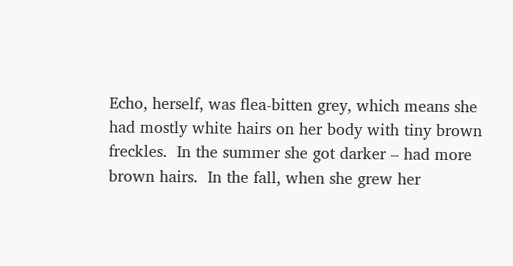Echo, herself, was flea-bitten grey, which means she had mostly white hairs on her body with tiny brown freckles.  In the summer she got darker – had more brown hairs.  In the fall, when she grew her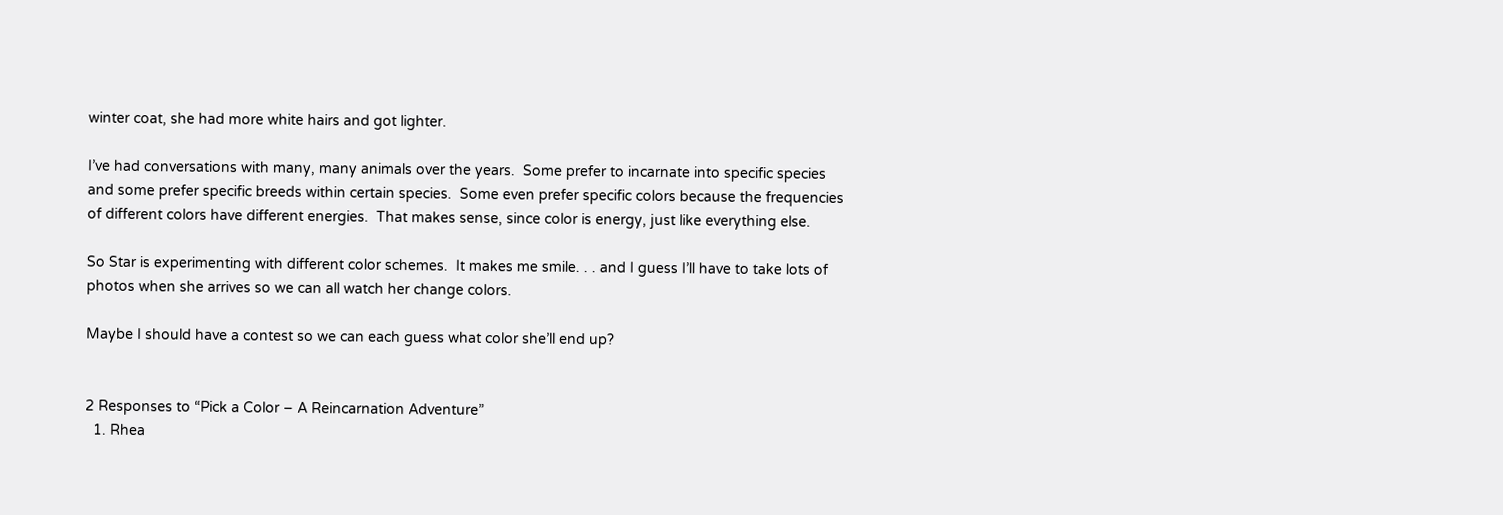winter coat, she had more white hairs and got lighter.

I’ve had conversations with many, many animals over the years.  Some prefer to incarnate into specific species and some prefer specific breeds within certain species.  Some even prefer specific colors because the frequencies of different colors have different energies.  That makes sense, since color is energy, just like everything else.

So Star is experimenting with different color schemes.  It makes me smile. . . and I guess I’ll have to take lots of photos when she arrives so we can all watch her change colors.

Maybe I should have a contest so we can each guess what color she’ll end up?


2 Responses to “Pick a Color – A Reincarnation Adventure”
  1. Rhea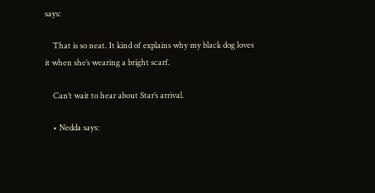says:

    That is so neat. It kind of explains why my black dog loves it when she’s wearing a bright scarf.

    Can’t wait to hear about Star’s arrival.

    • Nedda says: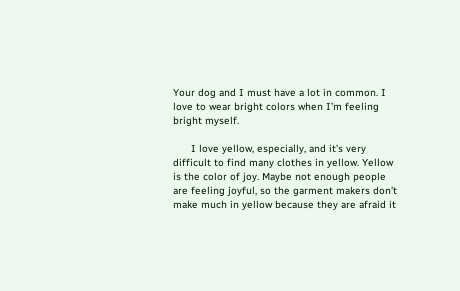Your dog and I must have a lot in common. I love to wear bright colors when I’m feeling bright myself.

      I love yellow, especially, and it’s very difficult to find many clothes in yellow. Yellow is the color of joy. Maybe not enough people are feeling joyful, so the garment makers don’t make much in yellow because they are afraid it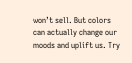won’t sell. But colors can actually change our moods and uplift us. Try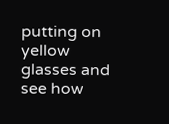putting on yellow glasses and see how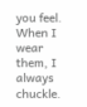you feel. When I wear them, I always chuckle.